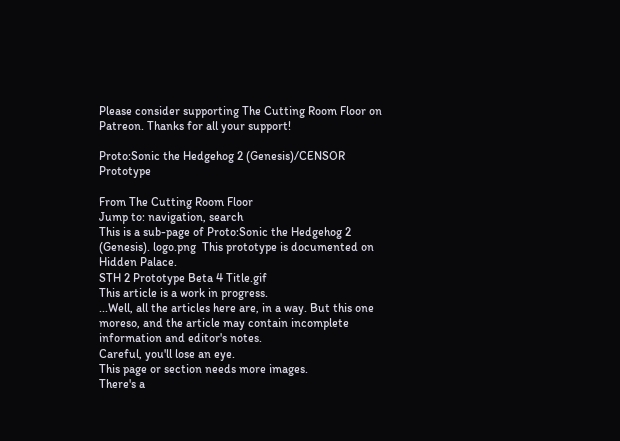Please consider supporting The Cutting Room Floor on Patreon. Thanks for all your support!

Proto:Sonic the Hedgehog 2 (Genesis)/CENSOR Prototype

From The Cutting Room Floor
Jump to: navigation, search
This is a sub-page of Proto:Sonic the Hedgehog 2 (Genesis). logo.png  This prototype is documented on Hidden Palace.
STH 2 Prototype Beta 4 Title.gif
This article is a work in progress.
...Well, all the articles here are, in a way. But this one moreso, and the article may contain incomplete information and editor's notes.
Careful, you'll lose an eye.
This page or section needs more images.
There's a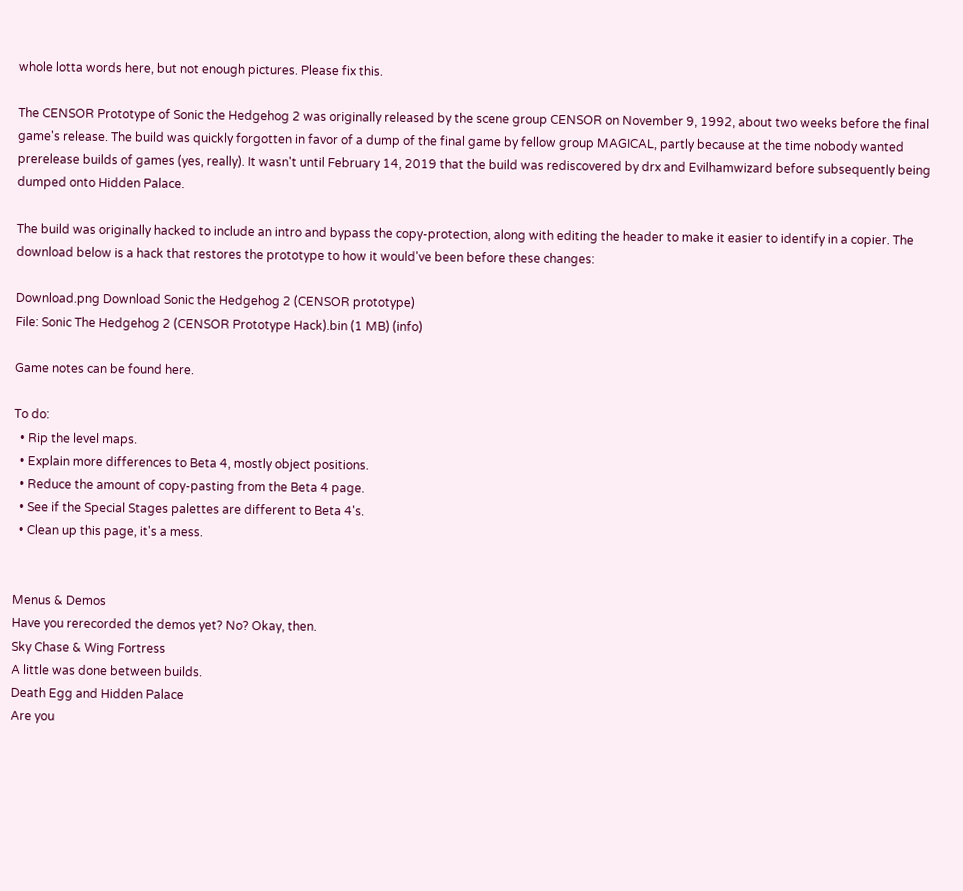whole lotta words here, but not enough pictures. Please fix this.

The CENSOR Prototype of Sonic the Hedgehog 2 was originally released by the scene group CENSOR on November 9, 1992, about two weeks before the final game's release. The build was quickly forgotten in favor of a dump of the final game by fellow group MAGICAL, partly because at the time nobody wanted prerelease builds of games (yes, really). It wasn't until February 14, 2019 that the build was rediscovered by drx and Evilhamwizard before subsequently being dumped onto Hidden Palace.

The build was originally hacked to include an intro and bypass the copy-protection, along with editing the header to make it easier to identify in a copier. The download below is a hack that restores the prototype to how it would've been before these changes:

Download.png Download Sonic the Hedgehog 2 (CENSOR prototype)
File: Sonic The Hedgehog 2 (CENSOR Prototype Hack).bin (1 MB) (info)

Game notes can be found here.

To do:
  • Rip the level maps.
  • Explain more differences to Beta 4, mostly object positions.
  • Reduce the amount of copy-pasting from the Beta 4 page.
  • See if the Special Stages palettes are different to Beta 4's.
  • Clean up this page, it's a mess.


Menus & Demos
Have you rerecorded the demos yet? No? Okay, then.
Sky Chase & Wing Fortress
A little was done between builds.
Death Egg and Hidden Palace
Are you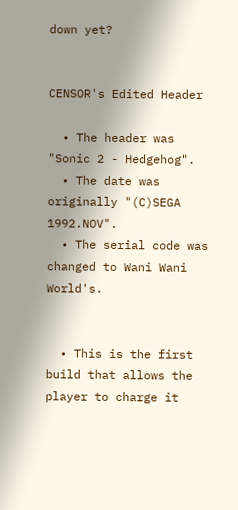down yet?


CENSOR's Edited Header

  • The header was "Sonic 2 - Hedgehog".
  • The date was originally "(C)SEGA 1992.NOV".
  • The serial code was changed to Wani Wani World's.


  • This is the first build that allows the player to charge it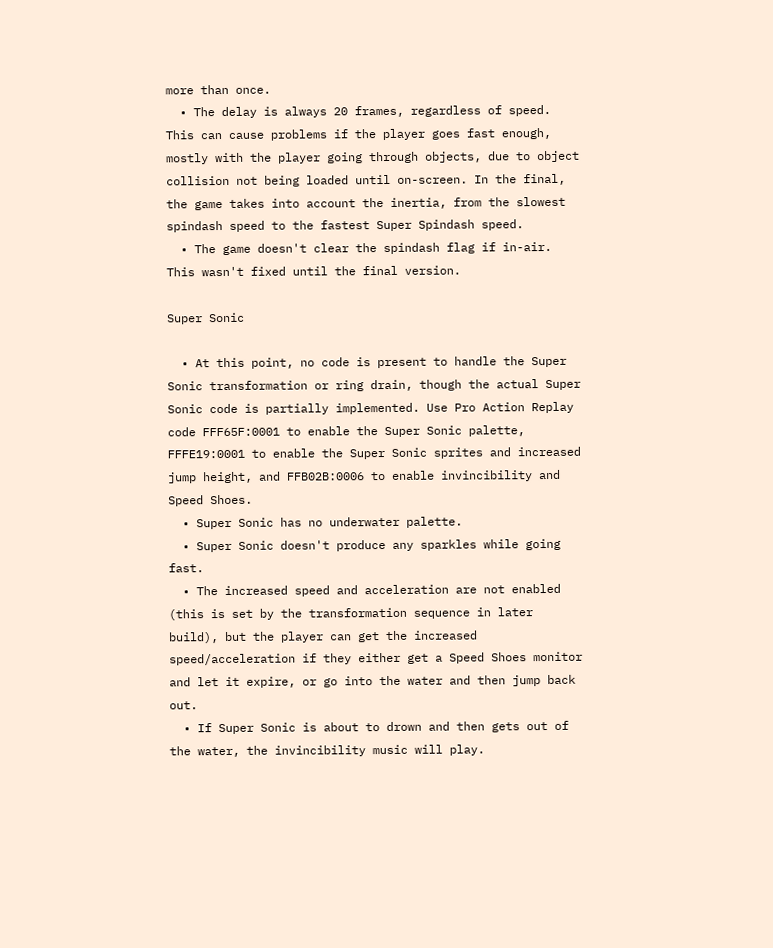more than once.
  • The delay is always 20 frames, regardless of speed. This can cause problems if the player goes fast enough, mostly with the player going through objects, due to object collision not being loaded until on-screen. In the final, the game takes into account the inertia, from the slowest spindash speed to the fastest Super Spindash speed.
  • The game doesn't clear the spindash flag if in-air. This wasn't fixed until the final version.

Super Sonic

  • At this point, no code is present to handle the Super Sonic transformation or ring drain, though the actual Super Sonic code is partially implemented. Use Pro Action Replay code FFF65F:0001 to enable the Super Sonic palette, FFFE19:0001 to enable the Super Sonic sprites and increased jump height, and FFB02B:0006 to enable invincibility and Speed Shoes.
  • Super Sonic has no underwater palette.
  • Super Sonic doesn't produce any sparkles while going fast.
  • The increased speed and acceleration are not enabled (this is set by the transformation sequence in later build), but the player can get the increased speed/acceleration if they either get a Speed Shoes monitor and let it expire, or go into the water and then jump back out.
  • If Super Sonic is about to drown and then gets out of the water, the invincibility music will play.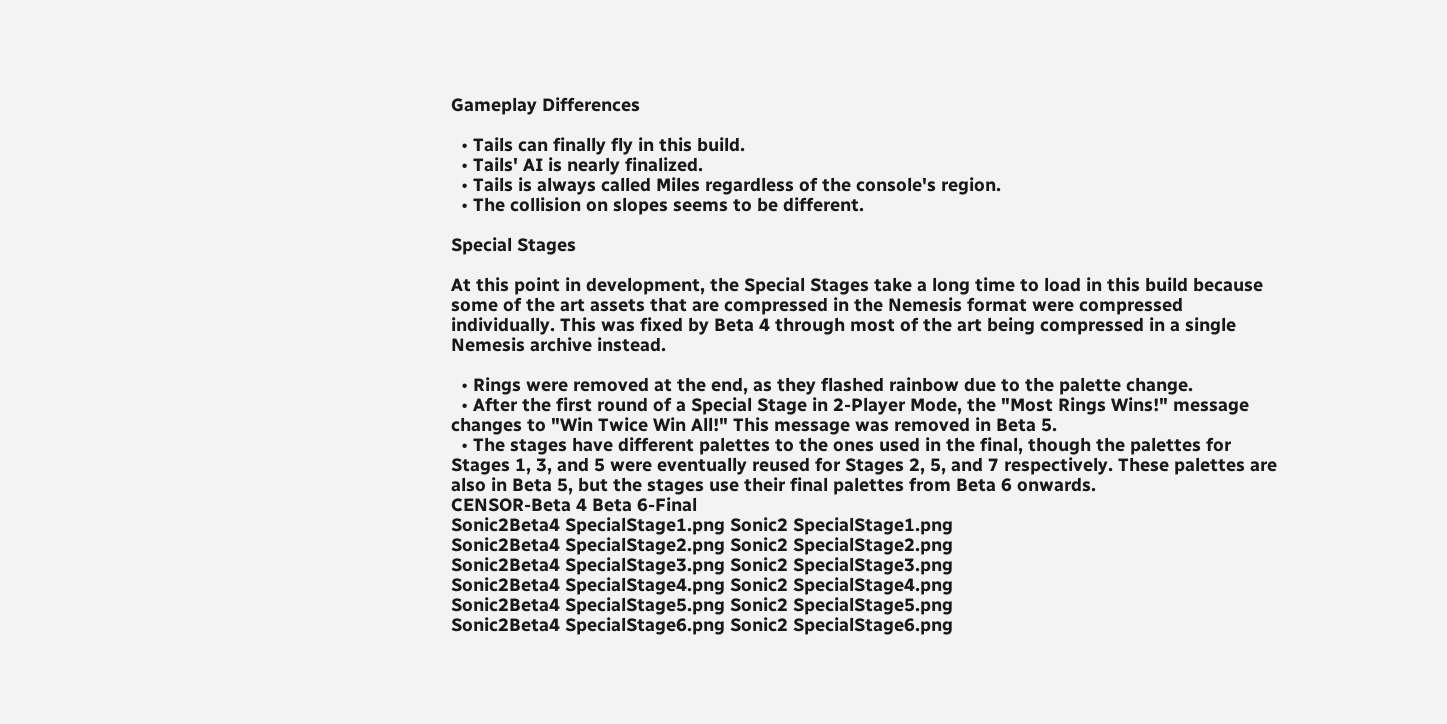Gameplay Differences

  • Tails can finally fly in this build.
  • Tails' AI is nearly finalized.
  • Tails is always called Miles regardless of the console's region.
  • The collision on slopes seems to be different.

Special Stages

At this point in development, the Special Stages take a long time to load in this build because some of the art assets that are compressed in the Nemesis format were compressed individually. This was fixed by Beta 4 through most of the art being compressed in a single Nemesis archive instead.

  • Rings were removed at the end, as they flashed rainbow due to the palette change.
  • After the first round of a Special Stage in 2-Player Mode, the "Most Rings Wins!" message changes to "Win Twice Win All!" This message was removed in Beta 5.
  • The stages have different palettes to the ones used in the final, though the palettes for Stages 1, 3, and 5 were eventually reused for Stages 2, 5, and 7 respectively. These palettes are also in Beta 5, but the stages use their final palettes from Beta 6 onwards.
CENSOR-Beta 4 Beta 6-Final
Sonic2Beta4 SpecialStage1.png Sonic2 SpecialStage1.png
Sonic2Beta4 SpecialStage2.png Sonic2 SpecialStage2.png
Sonic2Beta4 SpecialStage3.png Sonic2 SpecialStage3.png
Sonic2Beta4 SpecialStage4.png Sonic2 SpecialStage4.png
Sonic2Beta4 SpecialStage5.png Sonic2 SpecialStage5.png
Sonic2Beta4 SpecialStage6.png Sonic2 SpecialStage6.png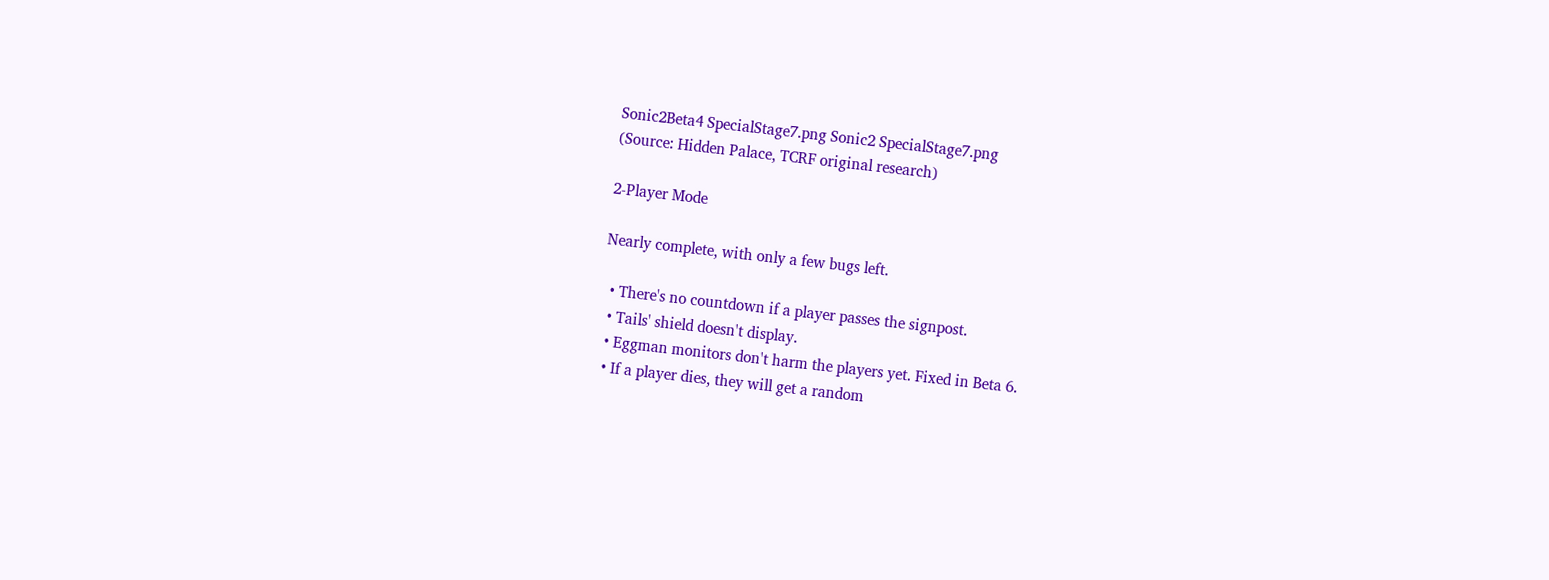Sonic2Beta4 SpecialStage7.png Sonic2 SpecialStage7.png
(Source: Hidden Palace, TCRF original research)

2-Player Mode

Nearly complete, with only a few bugs left.

  • There's no countdown if a player passes the signpost.
  • Tails' shield doesn't display.
  • Eggman monitors don't harm the players yet. Fixed in Beta 6.
  • If a player dies, they will get a random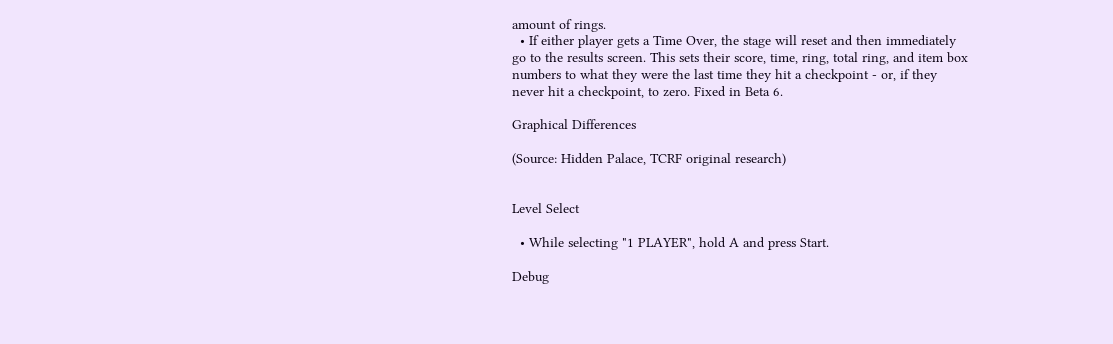amount of rings.
  • If either player gets a Time Over, the stage will reset and then immediately go to the results screen. This sets their score, time, ring, total ring, and item box numbers to what they were the last time they hit a checkpoint - or, if they never hit a checkpoint, to zero. Fixed in Beta 6.

Graphical Differences

(Source: Hidden Palace, TCRF original research)


Level Select

  • While selecting "1 PLAYER", hold A and press Start.

Debug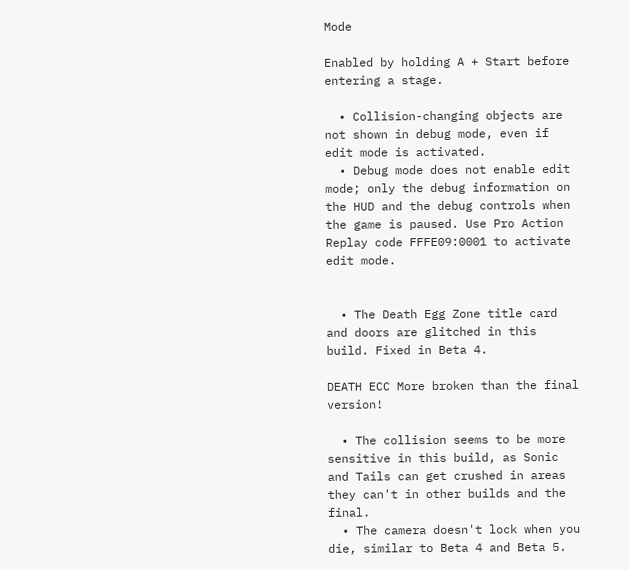Mode

Enabled by holding A + Start before entering a stage.

  • Collision-changing objects are not shown in debug mode, even if edit mode is activated.
  • Debug mode does not enable edit mode; only the debug information on the HUD and the debug controls when the game is paused. Use Pro Action Replay code FFFE09:0001 to activate edit mode.


  • The Death Egg Zone title card and doors are glitched in this build. Fixed in Beta 4.

DEATH ECC More broken than the final version!

  • The collision seems to be more sensitive in this build, as Sonic and Tails can get crushed in areas they can't in other builds and the final.
  • The camera doesn't lock when you die, similar to Beta 4 and Beta 5.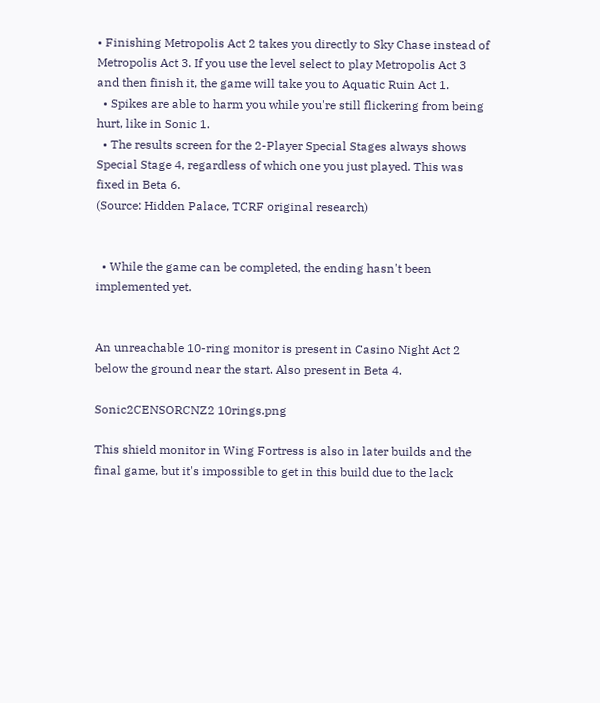• Finishing Metropolis Act 2 takes you directly to Sky Chase instead of Metropolis Act 3. If you use the level select to play Metropolis Act 3 and then finish it, the game will take you to Aquatic Ruin Act 1.
  • Spikes are able to harm you while you're still flickering from being hurt, like in Sonic 1.
  • The results screen for the 2-Player Special Stages always shows Special Stage 4, regardless of which one you just played. This was fixed in Beta 6.
(Source: Hidden Palace, TCRF original research)


  • While the game can be completed, the ending hasn't been implemented yet.


An unreachable 10-ring monitor is present in Casino Night Act 2 below the ground near the start. Also present in Beta 4.

Sonic2CENSORCNZ2 10rings.png

This shield monitor in Wing Fortress is also in later builds and the final game, but it's impossible to get in this build due to the lack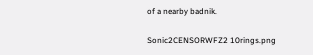of a nearby badnik.

Sonic2CENSORWFZ2 10rings.png